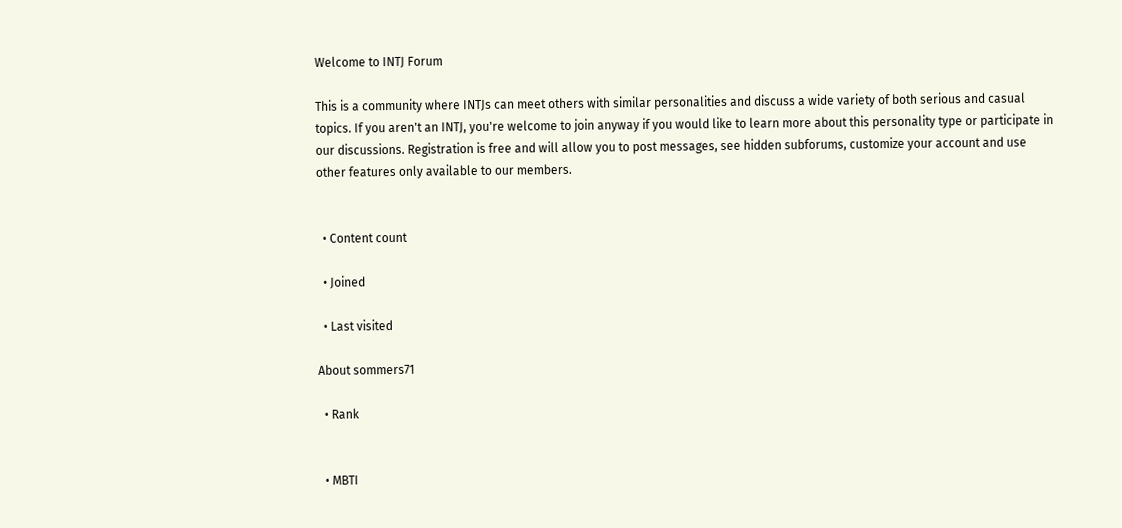Welcome to INTJ Forum

This is a community where INTJs can meet others with similar personalities and discuss a wide variety of both serious and casual topics. If you aren't an INTJ, you're welcome to join anyway if you would like to learn more about this personality type or participate in our discussions. Registration is free and will allow you to post messages, see hidden subforums, customize your account and use other features only available to our members.


  • Content count

  • Joined

  • Last visited

About sommers71

  • Rank


  • MBTI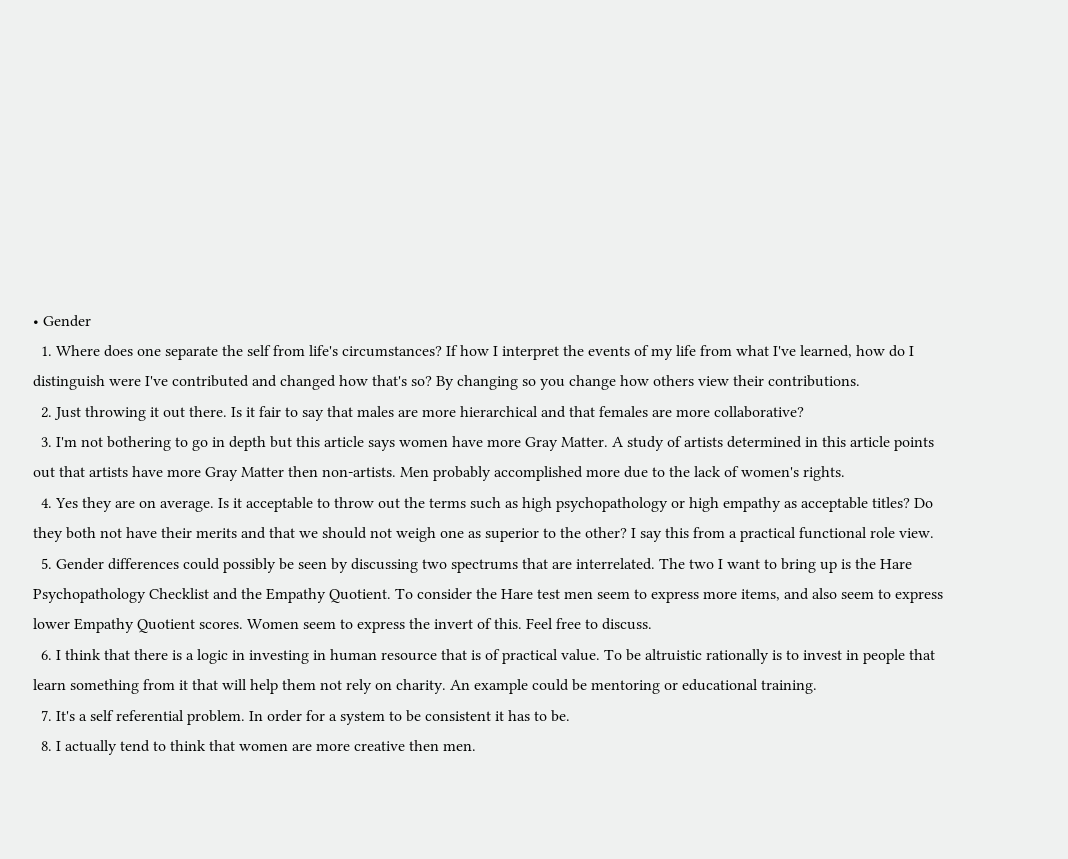• Gender
  1. Where does one separate the self from life's circumstances? If how I interpret the events of my life from what I've learned, how do I distinguish were I've contributed and changed how that's so? By changing so you change how others view their contributions.
  2. Just throwing it out there. Is it fair to say that males are more hierarchical and that females are more collaborative?
  3. I'm not bothering to go in depth but this article says women have more Gray Matter. A study of artists determined in this article points out that artists have more Gray Matter then non-artists. Men probably accomplished more due to the lack of women's rights.
  4. Yes they are on average. Is it acceptable to throw out the terms such as high psychopathology or high empathy as acceptable titles? Do they both not have their merits and that we should not weigh one as superior to the other? I say this from a practical functional role view.
  5. Gender differences could possibly be seen by discussing two spectrums that are interrelated. The two I want to bring up is the Hare Psychopathology Checklist and the Empathy Quotient. To consider the Hare test men seem to express more items, and also seem to express lower Empathy Quotient scores. Women seem to express the invert of this. Feel free to discuss.
  6. I think that there is a logic in investing in human resource that is of practical value. To be altruistic rationally is to invest in people that learn something from it that will help them not rely on charity. An example could be mentoring or educational training.
  7. It's a self referential problem. In order for a system to be consistent it has to be.
  8. I actually tend to think that women are more creative then men.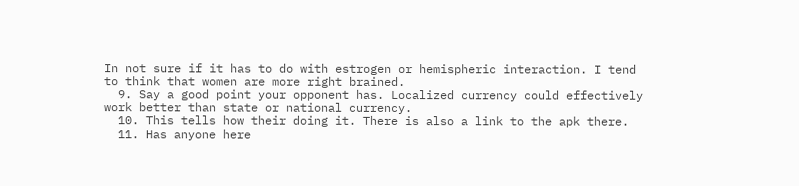In not sure if it has to do with estrogen or hemispheric interaction. I tend to think that women are more right brained.
  9. Say a good point your opponent has. Localized currency could effectively work better than state or national currency.
  10. This tells how their doing it. There is also a link to the apk there.
  11. Has anyone here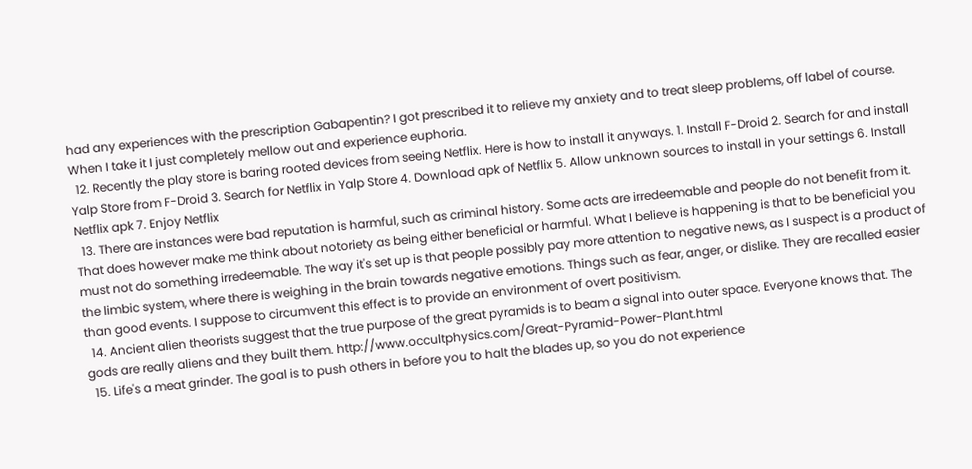had any experiences with the prescription Gabapentin? I got prescribed it to relieve my anxiety and to treat sleep problems, off label of course. When I take it I just completely mellow out and experience euphoria.
  12. Recently the play store is baring rooted devices from seeing Netflix. Here is how to install it anyways. 1. Install F-Droid 2. Search for and install Yalp Store from F-Droid 3. Search for Netflix in Yalp Store 4. Download apk of Netflix 5. Allow unknown sources to install in your settings 6. Install Netflix apk 7. Enjoy Netflix
  13. There are instances were bad reputation is harmful, such as criminal history. Some acts are irredeemable and people do not benefit from it. That does however make me think about notoriety as being either beneficial or harmful. What I believe is happening is that to be beneficial you must not do something irredeemable. The way it's set up is that people possibly pay more attention to negative news, as I suspect is a product of the limbic system, where there is weighing in the brain towards negative emotions. Things such as fear, anger, or dislike. They are recalled easier than good events. I suppose to circumvent this effect is to provide an environment of overt positivism.
  14. Ancient alien theorists suggest that the true purpose of the great pyramids is to beam a signal into outer space. Everyone knows that. The gods are really aliens and they built them. http://www.occultphysics.com/Great-Pyramid-Power-Plant.html
  15. Life's a meat grinder. The goal is to push others in before you to halt the blades up, so you do not experience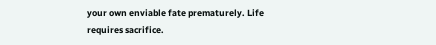your own enviable fate prematurely. Life requires sacrifice.